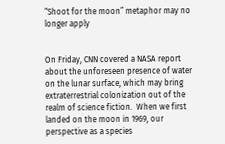“Shoot for the moon” metaphor may no longer apply


On Friday, CNN covered a NASA report about the unforeseen presence of water on the lunar surface, which may bring extraterrestrial colonization out of the realm of science fiction.  When we first landed on the moon in 1969, our perspective as a species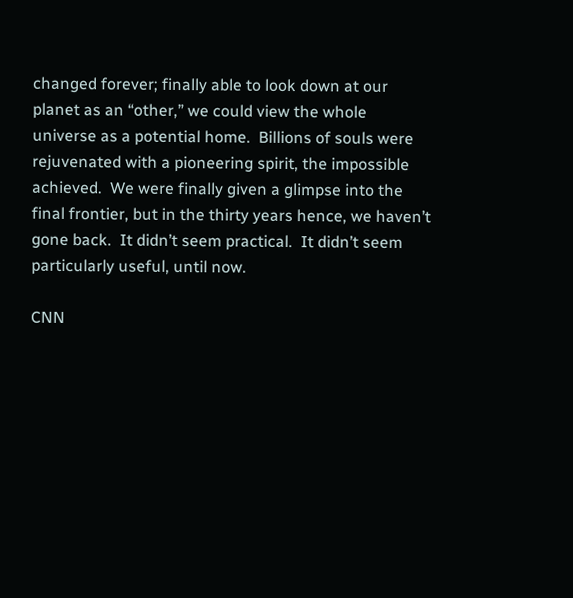changed forever; finally able to look down at our planet as an “other,” we could view the whole universe as a potential home.  Billions of souls were rejuvenated with a pioneering spirit, the impossible achieved.  We were finally given a glimpse into the final frontier, but in the thirty years hence, we haven’t gone back.  It didn’t seem practical.  It didn’t seem particularly useful, until now.

CNN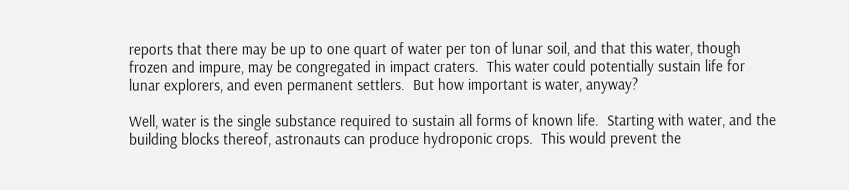reports that there may be up to one quart of water per ton of lunar soil, and that this water, though frozen and impure, may be congregated in impact craters.  This water could potentially sustain life for lunar explorers, and even permanent settlers.  But how important is water, anyway?

Well, water is the single substance required to sustain all forms of known life.  Starting with water, and the building blocks thereof, astronauts can produce hydroponic crops.  This would prevent the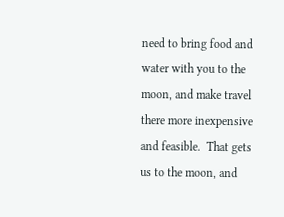need to bring food and water with you to the moon, and make travel there more inexpensive and feasible.  That gets us to the moon, and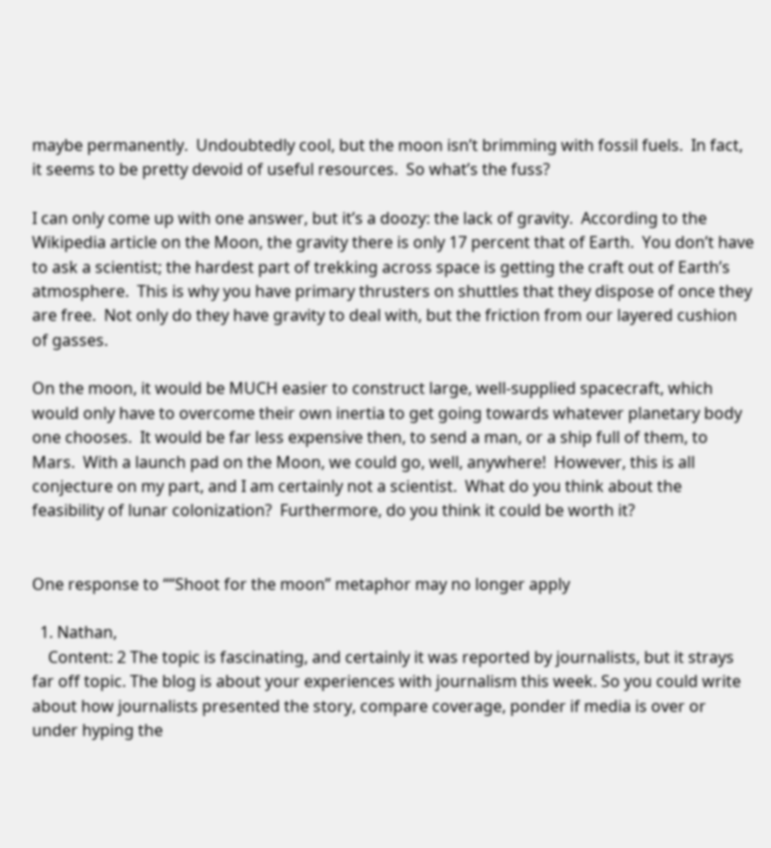maybe permanently.  Undoubtedly cool, but the moon isn’t brimming with fossil fuels.  In fact, it seems to be pretty devoid of useful resources.  So what’s the fuss?

I can only come up with one answer, but it’s a doozy: the lack of gravity.  According to the Wikipedia article on the Moon, the gravity there is only 17 percent that of Earth.  You don’t have to ask a scientist; the hardest part of trekking across space is getting the craft out of Earth’s atmosphere.  This is why you have primary thrusters on shuttles that they dispose of once they are free.  Not only do they have gravity to deal with, but the friction from our layered cushion of gasses.

On the moon, it would be MUCH easier to construct large, well-supplied spacecraft, which would only have to overcome their own inertia to get going towards whatever planetary body one chooses.  It would be far less expensive then, to send a man, or a ship full of them, to Mars.  With a launch pad on the Moon, we could go, well, anywhere!  However, this is all conjecture on my part, and I am certainly not a scientist.  What do you think about the feasibility of lunar colonization?  Furthermore, do you think it could be worth it?


One response to ““Shoot for the moon” metaphor may no longer apply

  1. Nathan,
    Content: 2 The topic is fascinating, and certainly it was reported by journalists, but it strays far off topic. The blog is about your experiences with journalism this week. So you could write about how journalists presented the story, compare coverage, ponder if media is over or under hyping the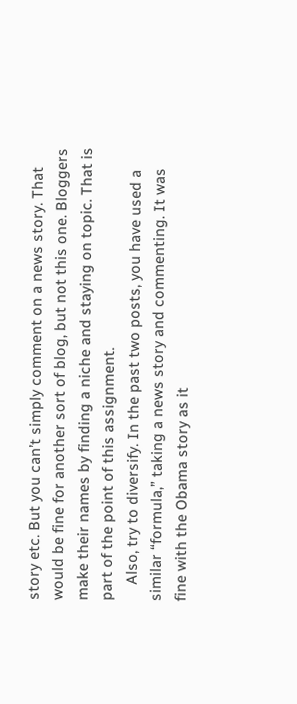story etc. But you can’t simply comment on a news story. That would be fine for another sort of blog, but not this one. Bloggers make their names by finding a niche and staying on topic. That is part of the point of this assignment.
    Also, try to diversify. In the past two posts, you have used a similar “formula,” taking a news story and commenting. It was fine with the Obama story as it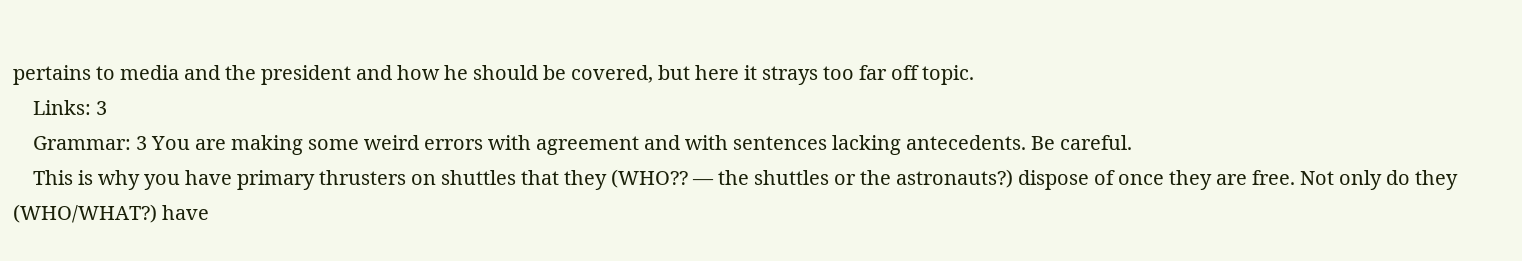pertains to media and the president and how he should be covered, but here it strays too far off topic.
    Links: 3
    Grammar: 3 You are making some weird errors with agreement and with sentences lacking antecedents. Be careful.
    This is why you have primary thrusters on shuttles that they (WHO?? — the shuttles or the astronauts?) dispose of once they are free. Not only do they (WHO/WHAT?) have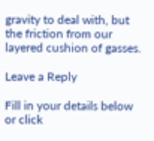gravity to deal with, but the friction from our layered cushion of gasses.

Leave a Reply

Fill in your details below or click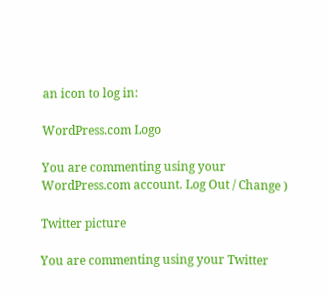an icon to log in:

WordPress.com Logo

You are commenting using your WordPress.com account. Log Out / Change )

Twitter picture

You are commenting using your Twitter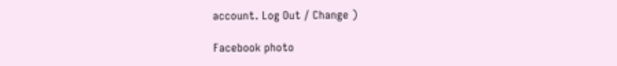account. Log Out / Change )

Facebook photo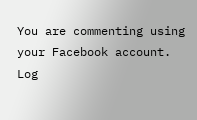You are commenting using your Facebook account. Log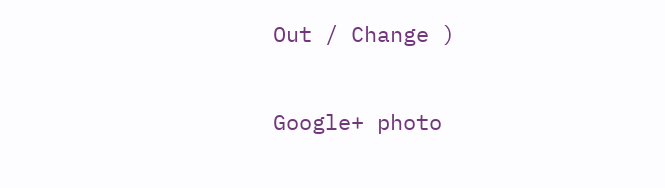Out / Change )

Google+ photo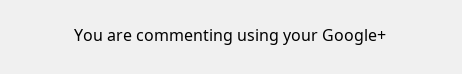You are commenting using your Google+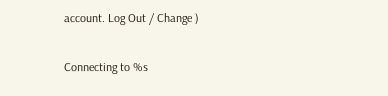account. Log Out / Change )

Connecting to %s